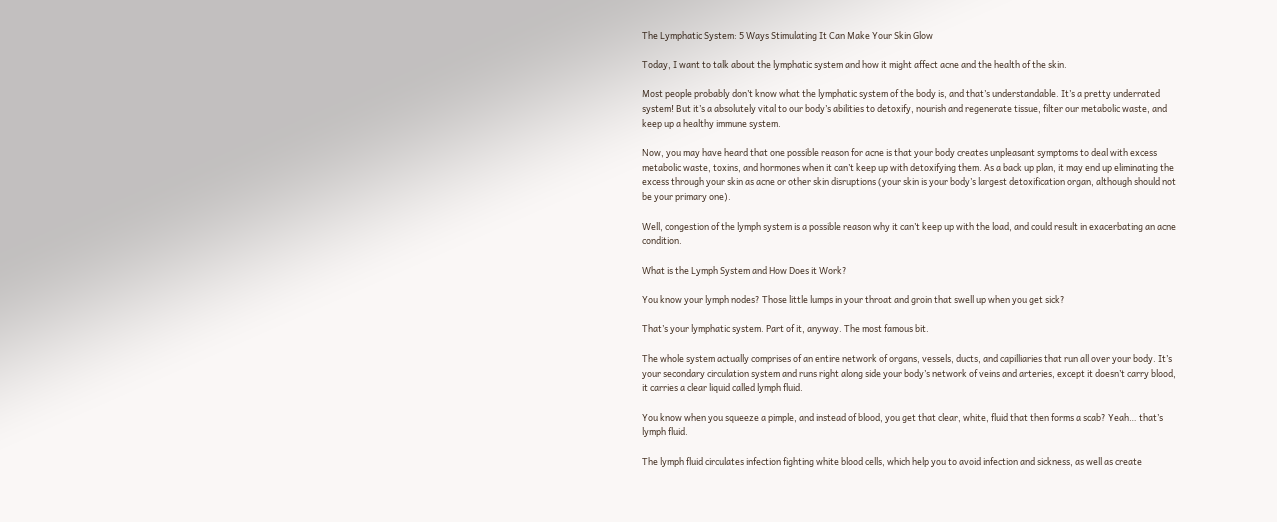The Lymphatic System: 5 Ways Stimulating It Can Make Your Skin Glow

Today, I want to talk about the lymphatic system and how it might affect acne and the health of the skin.

Most people probably don’t know what the lymphatic system of the body is, and that’s understandable. It’s a pretty underrated system! But it’s a absolutely vital to our body’s abilities to detoxify, nourish and regenerate tissue, filter our metabolic waste, and keep up a healthy immune system.

Now, you may have heard that one possible reason for acne is that your body creates unpleasant symptoms to deal with excess metabolic waste, toxins, and hormones when it can’t keep up with detoxifying them. As a back up plan, it may end up eliminating the excess through your skin as acne or other skin disruptions (your skin is your body’s largest detoxification organ, although should not be your primary one).

Well, congestion of the lymph system is a possible reason why it can’t keep up with the load, and could result in exacerbating an acne condition.

What is the Lymph System and How Does it Work?

You know your lymph nodes? Those little lumps in your throat and groin that swell up when you get sick?

That’s your lymphatic system. Part of it, anyway. The most famous bit.

The whole system actually comprises of an entire network of organs, vessels, ducts, and capilliaries that run all over your body. It’s your secondary circulation system and runs right along side your body’s network of veins and arteries, except it doesn’t carry blood, it carries a clear liquid called lymph fluid.

You know when you squeeze a pimple, and instead of blood, you get that clear, white, fluid that then forms a scab? Yeah… that’s lymph fluid.

The lymph fluid circulates infection fighting white blood cells, which help you to avoid infection and sickness, as well as create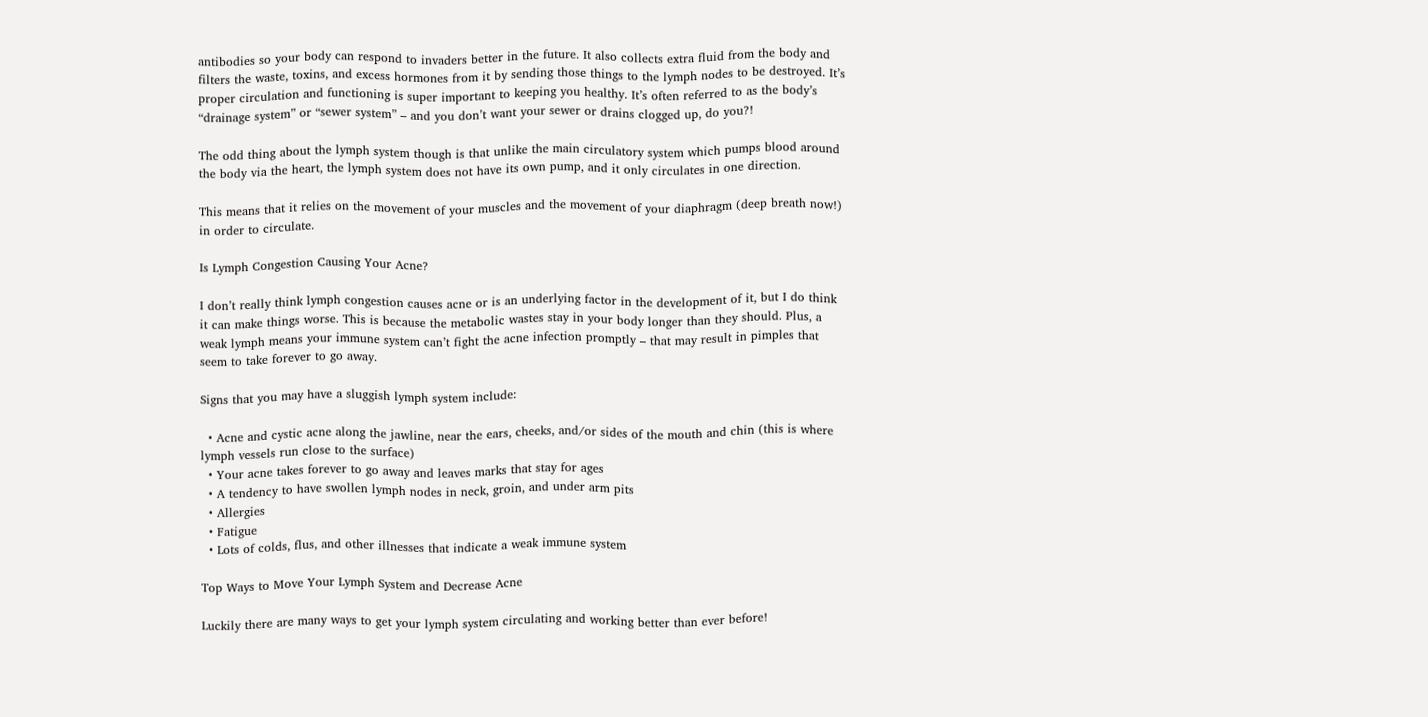antibodies so your body can respond to invaders better in the future. It also collects extra fluid from the body and filters the waste, toxins, and excess hormones from it by sending those things to the lymph nodes to be destroyed. It’s proper circulation and functioning is super important to keeping you healthy. It’s often referred to as the body’s “drainage system” or “sewer system” – and you don’t want your sewer or drains clogged up, do you?!

The odd thing about the lymph system though is that unlike the main circulatory system which pumps blood around the body via the heart, the lymph system does not have its own pump, and it only circulates in one direction.

This means that it relies on the movement of your muscles and the movement of your diaphragm (deep breath now!) in order to circulate.

Is Lymph Congestion Causing Your Acne?

I don’t really think lymph congestion causes acne or is an underlying factor in the development of it, but I do think it can make things worse. This is because the metabolic wastes stay in your body longer than they should. Plus, a weak lymph means your immune system can’t fight the acne infection promptly – that may result in pimples that seem to take forever to go away.

Signs that you may have a sluggish lymph system include:

  • Acne and cystic acne along the jawline, near the ears, cheeks, and/or sides of the mouth and chin (this is where lymph vessels run close to the surface)
  • Your acne takes forever to go away and leaves marks that stay for ages
  • A tendency to have swollen lymph nodes in neck, groin, and under arm pits
  • Allergies
  • Fatigue
  • Lots of colds, flus, and other illnesses that indicate a weak immune system

Top Ways to Move Your Lymph System and Decrease Acne

Luckily there are many ways to get your lymph system circulating and working better than ever before!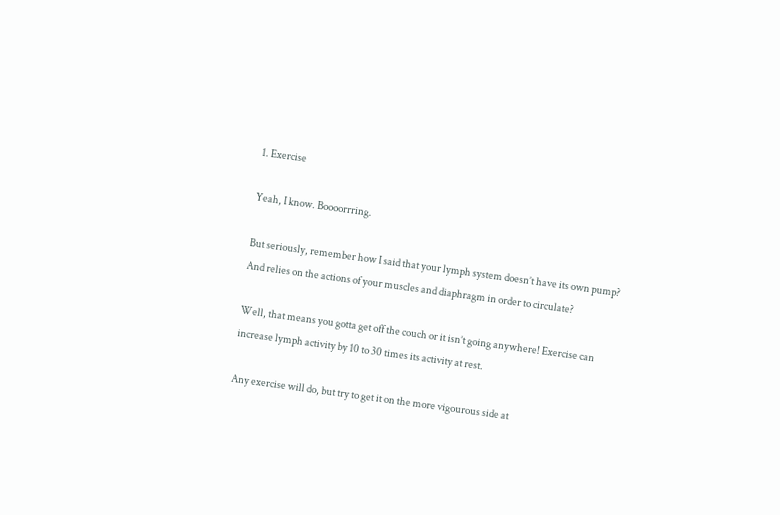1. Exercise

Yeah, I know. Boooorrring.

But seriously, remember how I said that your lymph system doesn’t have its own pump? And relies on the actions of your muscles and diaphragm in order to circulate?

Well, that means you gotta get off the couch or it isn’t going anywhere! Exercise can increase lymph activity by 10 to 30 times its activity at rest.

Any exercise will do, but try to get it on the more vigourous side at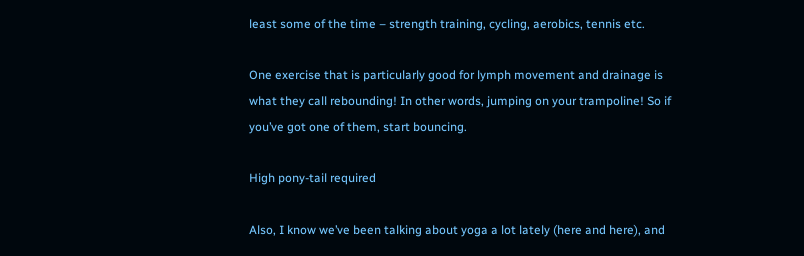least some of the time – strength training, cycling, aerobics, tennis etc.

One exercise that is particularly good for lymph movement and drainage is what they call rebounding! In other words, jumping on your trampoline! So if you’ve got one of them, start bouncing.

High pony-tail required

Also, I know we’ve been talking about yoga a lot lately (here and here), and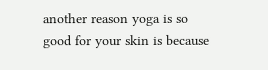another reason yoga is so good for your skin is because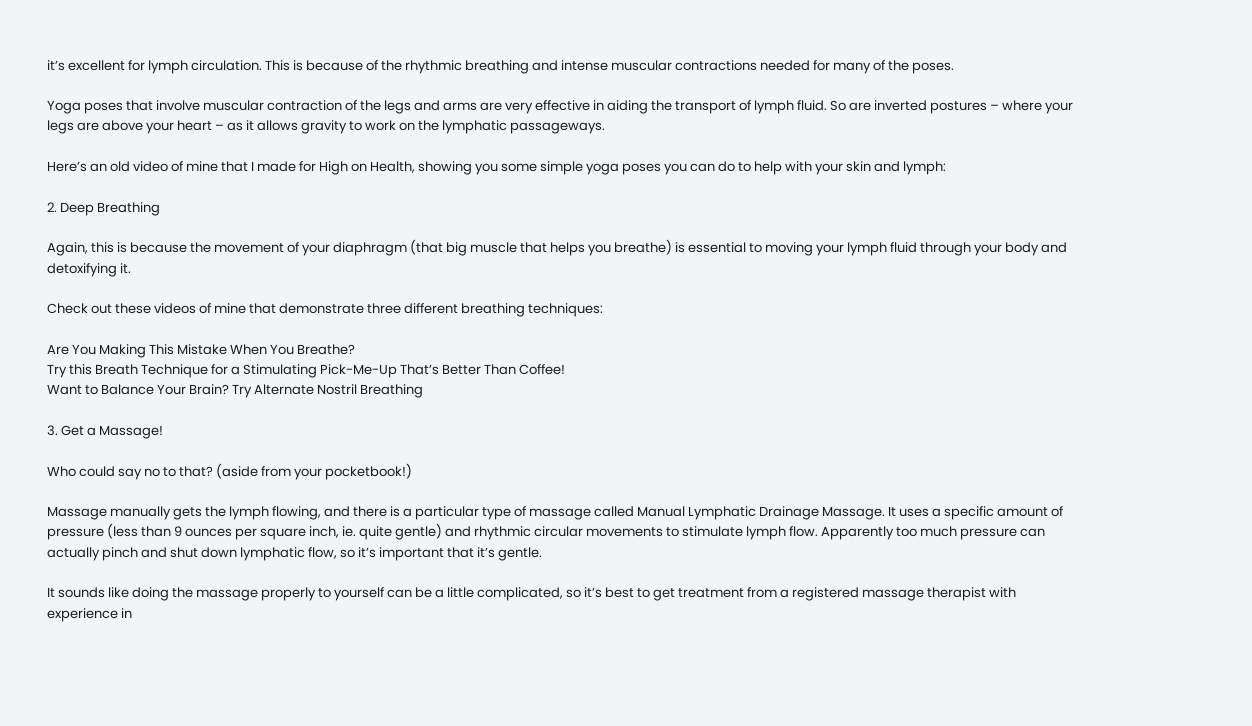it’s excellent for lymph circulation. This is because of the rhythmic breathing and intense muscular contractions needed for many of the poses.

Yoga poses that involve muscular contraction of the legs and arms are very effective in aiding the transport of lymph fluid. So are inverted postures – where your legs are above your heart – as it allows gravity to work on the lymphatic passageways.

Here’s an old video of mine that I made for High on Health, showing you some simple yoga poses you can do to help with your skin and lymph:

2. Deep Breathing

Again, this is because the movement of your diaphragm (that big muscle that helps you breathe) is essential to moving your lymph fluid through your body and detoxifying it.

Check out these videos of mine that demonstrate three different breathing techniques:

Are You Making This Mistake When You Breathe?
Try this Breath Technique for a Stimulating Pick-Me-Up That’s Better Than Coffee!
Want to Balance Your Brain? Try Alternate Nostril Breathing

3. Get a Massage!

Who could say no to that? (aside from your pocketbook!)

Massage manually gets the lymph flowing, and there is a particular type of massage called Manual Lymphatic Drainage Massage. It uses a specific amount of pressure (less than 9 ounces per square inch, ie. quite gentle) and rhythmic circular movements to stimulate lymph flow. Apparently too much pressure can actually pinch and shut down lymphatic flow, so it’s important that it’s gentle.

It sounds like doing the massage properly to yourself can be a little complicated, so it’s best to get treatment from a registered massage therapist with experience in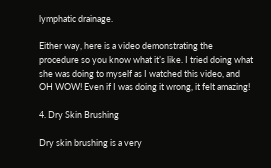lymphatic drainage.

Either way, here is a video demonstrating the procedure so you know what it’s like. I tried doing what she was doing to myself as I watched this video, and OH WOW! Even if I was doing it wrong, it felt amazing!

4. Dry Skin Brushing

Dry skin brushing is a very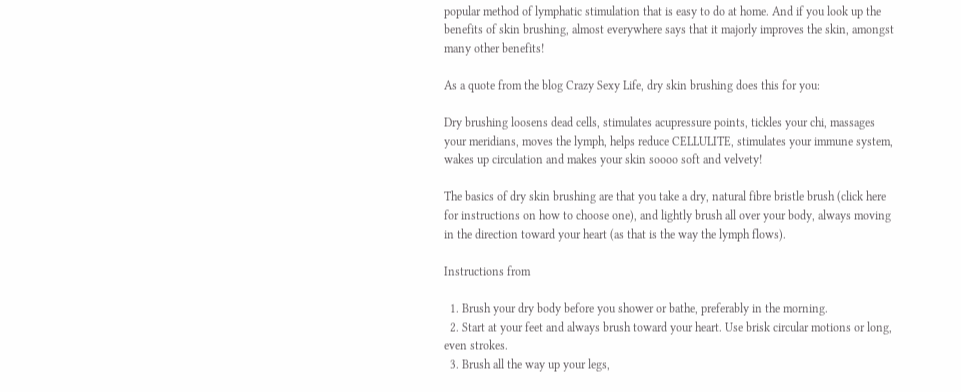popular method of lymphatic stimulation that is easy to do at home. And if you look up the benefits of skin brushing, almost everywhere says that it majorly improves the skin, amongst many other benefits!

As a quote from the blog Crazy Sexy Life, dry skin brushing does this for you:

Dry brushing loosens dead cells, stimulates acupressure points, tickles your chi, massages your meridians, moves the lymph, helps reduce CELLULITE, stimulates your immune system, wakes up circulation and makes your skin soooo soft and velvety!

The basics of dry skin brushing are that you take a dry, natural fibre bristle brush (click here for instructions on how to choose one), and lightly brush all over your body, always moving in the direction toward your heart (as that is the way the lymph flows).

Instructions from

  1. Brush your dry body before you shower or bathe, preferably in the morning.
  2. Start at your feet and always brush toward your heart. Use brisk circular motions or long, even strokes.
  3. Brush all the way up your legs,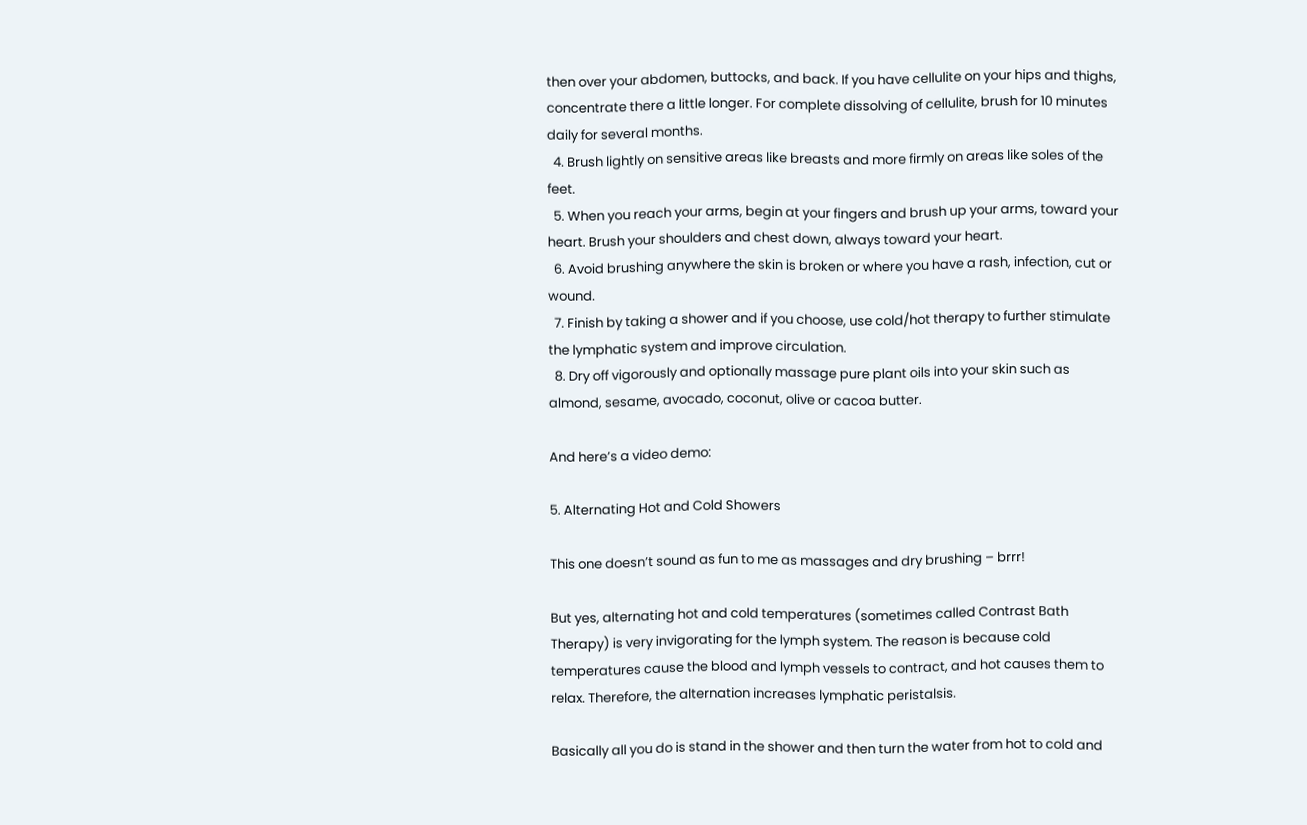then over your abdomen, buttocks, and back. If you have cellulite on your hips and thighs, concentrate there a little longer. For complete dissolving of cellulite, brush for 10 minutes daily for several months.
  4. Brush lightly on sensitive areas like breasts and more firmly on areas like soles of the feet.
  5. When you reach your arms, begin at your fingers and brush up your arms, toward your heart. Brush your shoulders and chest down, always toward your heart.
  6. Avoid brushing anywhere the skin is broken or where you have a rash, infection, cut or wound.
  7. Finish by taking a shower and if you choose, use cold/hot therapy to further stimulate the lymphatic system and improve circulation.
  8. Dry off vigorously and optionally massage pure plant oils into your skin such as almond, sesame, avocado, coconut, olive or cacoa butter.

And here’s a video demo:

5. Alternating Hot and Cold Showers

This one doesn’t sound as fun to me as massages and dry brushing – brrr!

But yes, alternating hot and cold temperatures (sometimes called Contrast Bath Therapy) is very invigorating for the lymph system. The reason is because cold temperatures cause the blood and lymph vessels to contract, and hot causes them to relax. Therefore, the alternation increases lymphatic peristalsis.

Basically all you do is stand in the shower and then turn the water from hot to cold and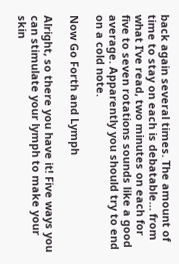back again several times. The amount of time to stay on each is debatable… from what I’ve read, two minutes on each for five to seven rotations sounds like a good average. Apparently you should try to end on a cold note.

Now Go Forth and Lymph

Alright, so there you have it! Five ways you can stimulate your lymph to make your skin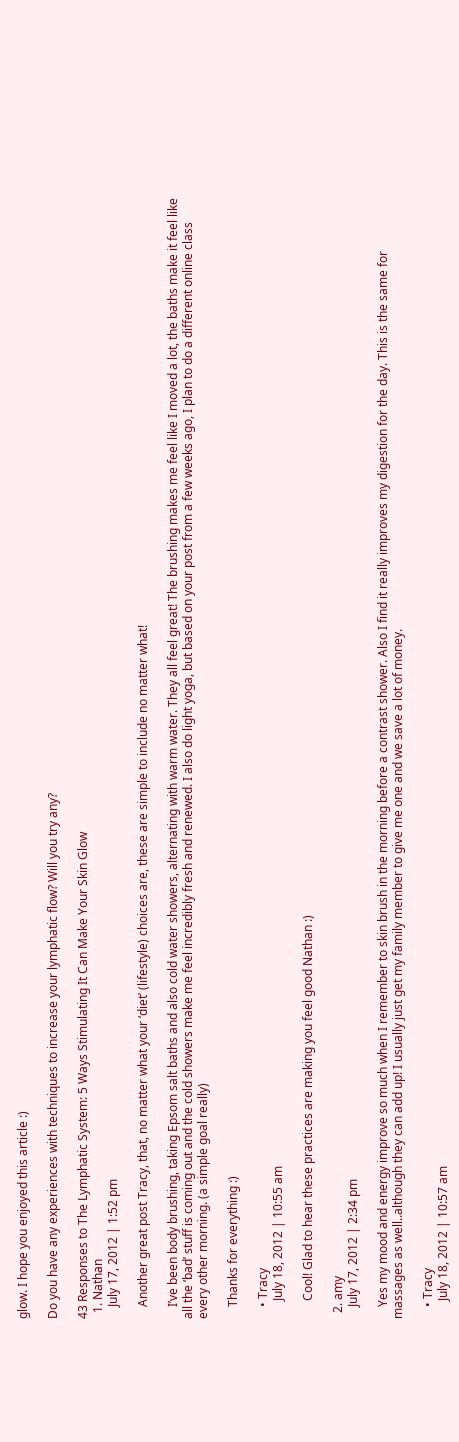glow. I hope you enjoyed this article :)

Do you have any experiences with techniques to increase your lymphatic flow? Will you try any?

43 Responses to The Lymphatic System: 5 Ways Stimulating It Can Make Your Skin Glow
  1. Nathan
    July 17, 2012 | 1:52 pm

    Another great post Tracy, that, no matter what your ‘diet’ (lifestyle) choices are, these are simple to include no matter what!

    I’ve been body brushing, taking Epsom salt baths and also cold water showers, alternating with warm water. They all feel great! The brushing makes me feel like I moved a lot, the baths make it feel like all the ‘bad’ stuff is coming out and the cold showers make me feel incredibly fresh and renewed. I also do light yoga, but based on your post from a few weeks ago, I plan to do a different online class every other morning. (a simple goal really)

    Thanks for everything :)

    • Tracy
      July 18, 2012 | 10:55 am

      Cool! Glad to hear these practices are making you feel good Nathan :)

  2. amy
    July 17, 2012 | 2:34 pm

    Yes my mood and energy improve so much when I remember to skin brush in the morning before a contrast shower. Also I find it really improves my digestion for the day. This is the same for massages as well..although they can add up! I usually just get my family member to give me one and we save a lot of money.

    • Tracy
      July 18, 2012 | 10:57 am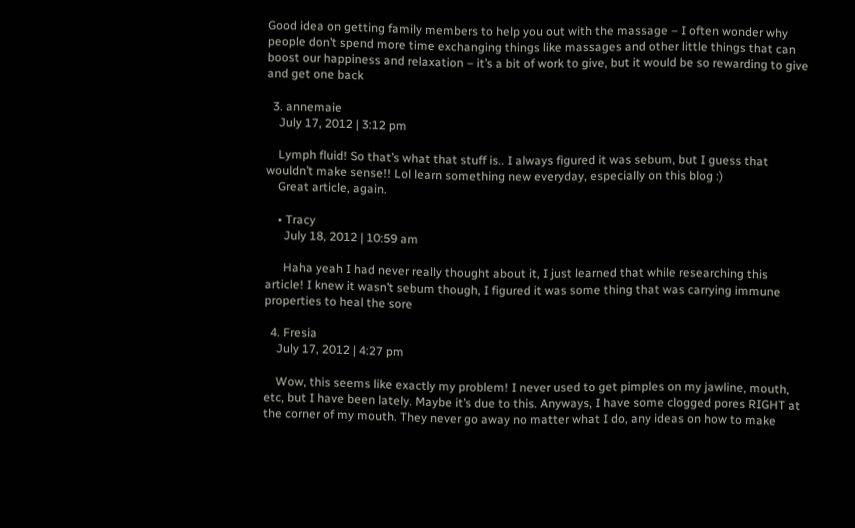Good idea on getting family members to help you out with the massage – I often wonder why people don’t spend more time exchanging things like massages and other little things that can boost our happiness and relaxation – it’s a bit of work to give, but it would be so rewarding to give and get one back

  3. annemaie
    July 17, 2012 | 3:12 pm

    Lymph fluid! So that’s what that stuff is.. I always figured it was sebum, but I guess that wouldn’t make sense!! Lol learn something new everyday, especially on this blog :)
    Great article, again.

    • Tracy
      July 18, 2012 | 10:59 am

      Haha yeah I had never really thought about it, I just learned that while researching this article! I knew it wasn’t sebum though, I figured it was some thing that was carrying immune properties to heal the sore

  4. Fresia
    July 17, 2012 | 4:27 pm

    Wow, this seems like exactly my problem! I never used to get pimples on my jawline, mouth, etc, but I have been lately. Maybe it’s due to this. Anyways, I have some clogged pores RIGHT at the corner of my mouth. They never go away no matter what I do, any ideas on how to make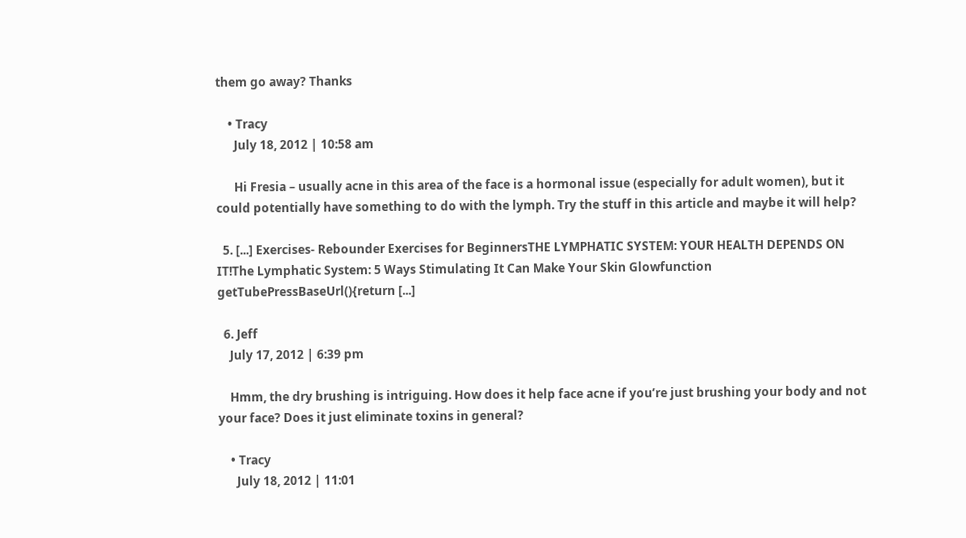them go away? Thanks

    • Tracy
      July 18, 2012 | 10:58 am

      Hi Fresia – usually acne in this area of the face is a hormonal issue (especially for adult women), but it could potentially have something to do with the lymph. Try the stuff in this article and maybe it will help?

  5. [...] Exercises- Rebounder Exercises for BeginnersTHE LYMPHATIC SYSTEM: YOUR HEALTH DEPENDS ON IT!The Lymphatic System: 5 Ways Stimulating It Can Make Your Skin Glowfunction getTubePressBaseUrl(){return [...]

  6. Jeff
    July 17, 2012 | 6:39 pm

    Hmm, the dry brushing is intriguing. How does it help face acne if you’re just brushing your body and not your face? Does it just eliminate toxins in general?

    • Tracy
      July 18, 2012 | 11:01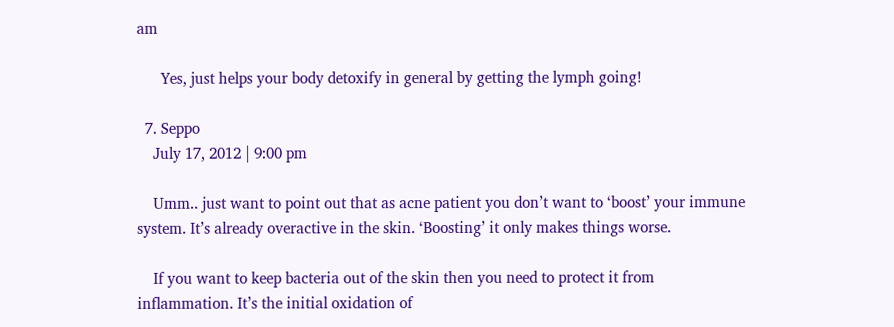am

      Yes, just helps your body detoxify in general by getting the lymph going!

  7. Seppo
    July 17, 2012 | 9:00 pm

    Umm.. just want to point out that as acne patient you don’t want to ‘boost’ your immune system. It’s already overactive in the skin. ‘Boosting’ it only makes things worse.

    If you want to keep bacteria out of the skin then you need to protect it from inflammation. It’s the initial oxidation of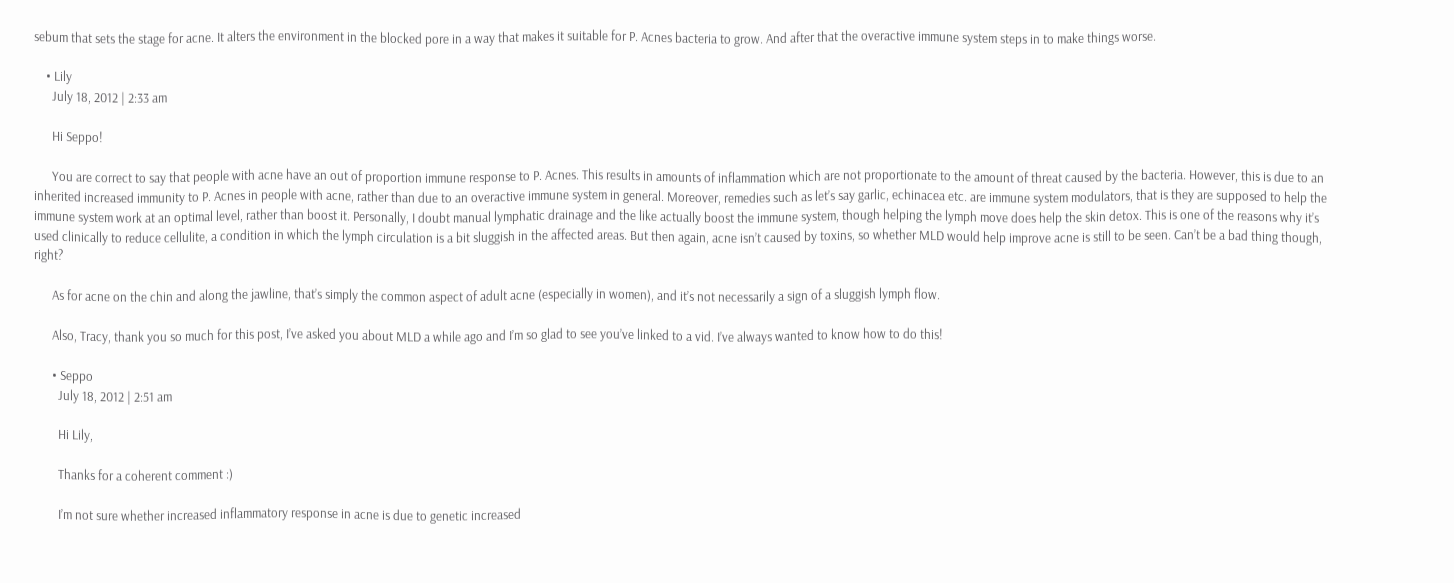sebum that sets the stage for acne. It alters the environment in the blocked pore in a way that makes it suitable for P. Acnes bacteria to grow. And after that the overactive immune system steps in to make things worse.

    • Lily
      July 18, 2012 | 2:33 am

      Hi Seppo!

      You are correct to say that people with acne have an out of proportion immune response to P. Acnes. This results in amounts of inflammation which are not proportionate to the amount of threat caused by the bacteria. However, this is due to an inherited increased immunity to P. Acnes in people with acne, rather than due to an overactive immune system in general. Moreover, remedies such as let’s say garlic, echinacea etc. are immune system modulators, that is they are supposed to help the immune system work at an optimal level, rather than boost it. Personally, I doubt manual lymphatic drainage and the like actually boost the immune system, though helping the lymph move does help the skin detox. This is one of the reasons why it’s used clinically to reduce cellulite, a condition in which the lymph circulation is a bit sluggish in the affected areas. But then again, acne isn’t caused by toxins, so whether MLD would help improve acne is still to be seen. Can’t be a bad thing though, right?

      As for acne on the chin and along the jawline, that’s simply the common aspect of adult acne (especially in women), and it’s not necessarily a sign of a sluggish lymph flow.

      Also, Tracy, thank you so much for this post, I’ve asked you about MLD a while ago and I’m so glad to see you’ve linked to a vid. I’ve always wanted to know how to do this!

      • Seppo
        July 18, 2012 | 2:51 am

        Hi Lily,

        Thanks for a coherent comment :)

        I’m not sure whether increased inflammatory response in acne is due to genetic increased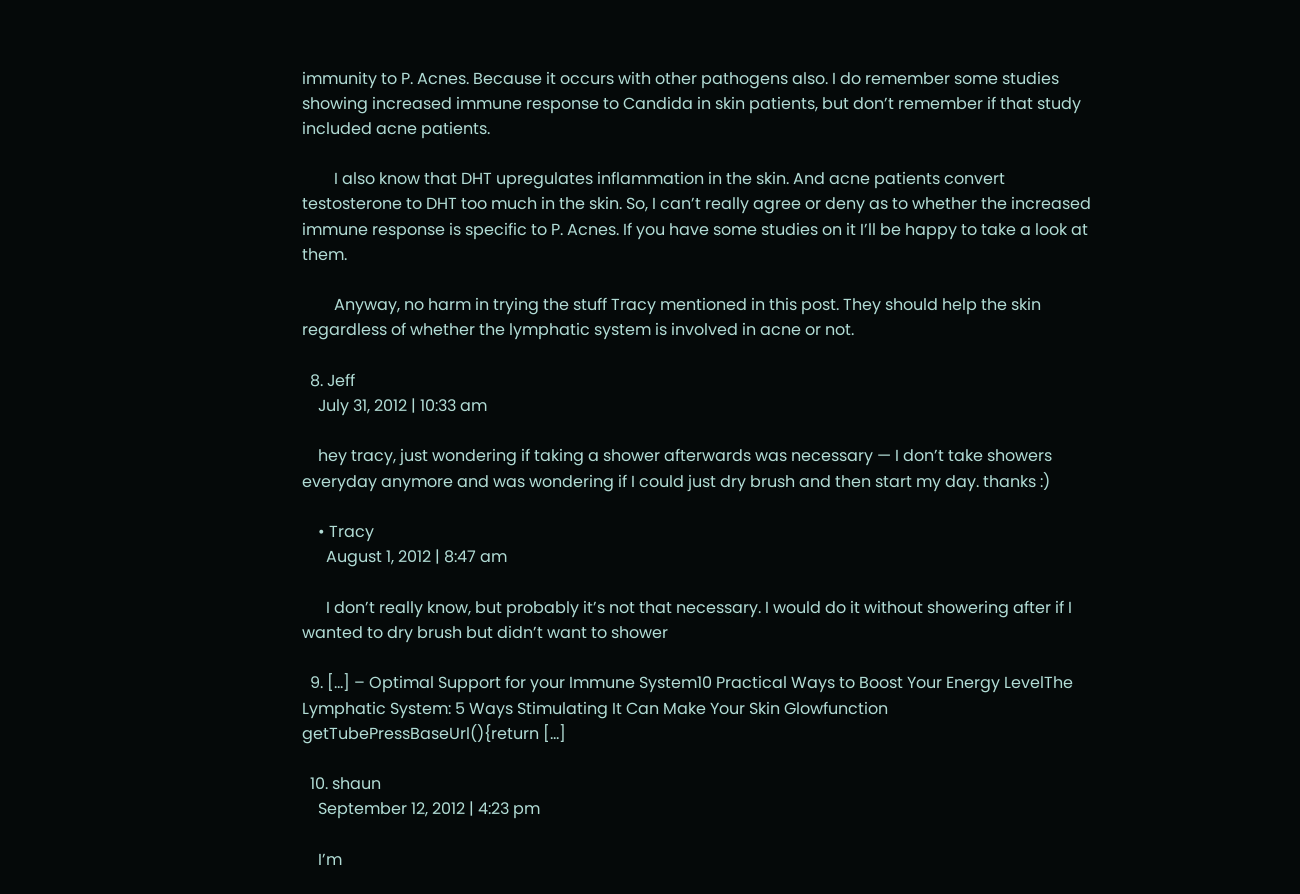immunity to P. Acnes. Because it occurs with other pathogens also. I do remember some studies showing increased immune response to Candida in skin patients, but don’t remember if that study included acne patients.

        I also know that DHT upregulates inflammation in the skin. And acne patients convert testosterone to DHT too much in the skin. So, I can’t really agree or deny as to whether the increased immune response is specific to P. Acnes. If you have some studies on it I’ll be happy to take a look at them.

        Anyway, no harm in trying the stuff Tracy mentioned in this post. They should help the skin regardless of whether the lymphatic system is involved in acne or not.

  8. Jeff
    July 31, 2012 | 10:33 am

    hey tracy, just wondering if taking a shower afterwards was necessary — I don’t take showers everyday anymore and was wondering if I could just dry brush and then start my day. thanks :)

    • Tracy
      August 1, 2012 | 8:47 am

      I don’t really know, but probably it’s not that necessary. I would do it without showering after if I wanted to dry brush but didn’t want to shower

  9. [...] – Optimal Support for your Immune System10 Practical Ways to Boost Your Energy LevelThe Lymphatic System: 5 Ways Stimulating It Can Make Your Skin Glowfunction getTubePressBaseUrl(){return [...]

  10. shaun
    September 12, 2012 | 4:23 pm

    I’m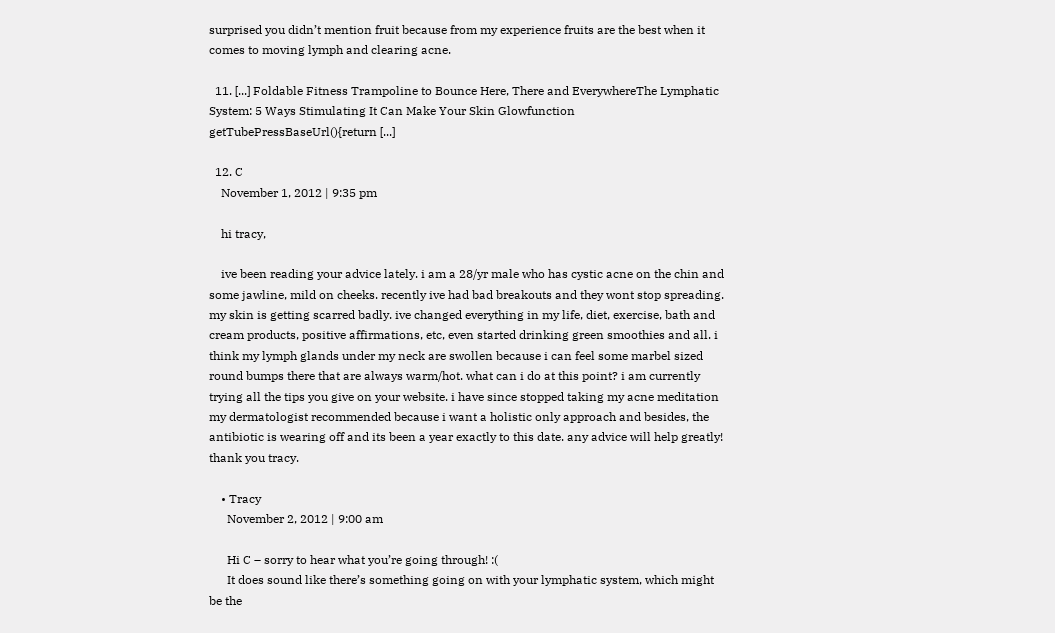surprised you didn’t mention fruit because from my experience fruits are the best when it comes to moving lymph and clearing acne.

  11. [...] Foldable Fitness Trampoline to Bounce Here, There and EverywhereThe Lymphatic System: 5 Ways Stimulating It Can Make Your Skin Glowfunction getTubePressBaseUrl(){return [...]

  12. C
    November 1, 2012 | 9:35 pm

    hi tracy,

    ive been reading your advice lately. i am a 28/yr male who has cystic acne on the chin and some jawline, mild on cheeks. recently ive had bad breakouts and they wont stop spreading. my skin is getting scarred badly. ive changed everything in my life, diet, exercise, bath and cream products, positive affirmations, etc, even started drinking green smoothies and all. i think my lymph glands under my neck are swollen because i can feel some marbel sized round bumps there that are always warm/hot. what can i do at this point? i am currently trying all the tips you give on your website. i have since stopped taking my acne meditation my dermatologist recommended because i want a holistic only approach and besides, the antibiotic is wearing off and its been a year exactly to this date. any advice will help greatly! thank you tracy.

    • Tracy
      November 2, 2012 | 9:00 am

      Hi C – sorry to hear what you’re going through! :(
      It does sound like there’s something going on with your lymphatic system, which might be the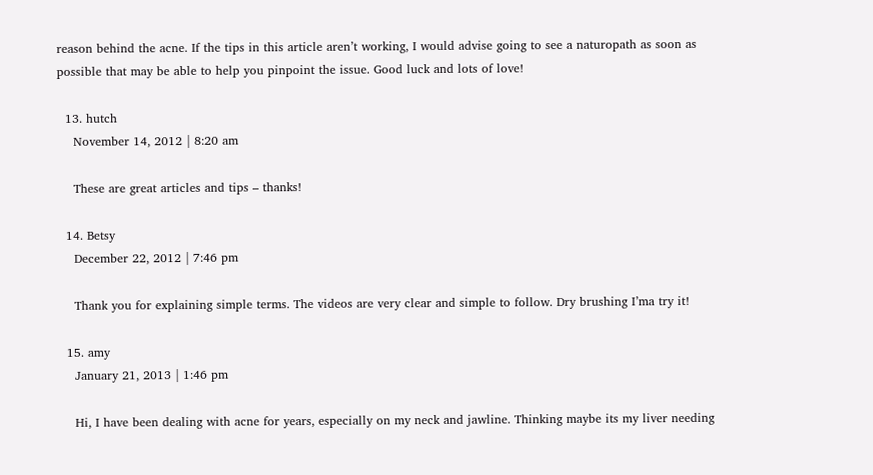reason behind the acne. If the tips in this article aren’t working, I would advise going to see a naturopath as soon as possible that may be able to help you pinpoint the issue. Good luck and lots of love!

  13. hutch
    November 14, 2012 | 8:20 am

    These are great articles and tips – thanks!

  14. Betsy
    December 22, 2012 | 7:46 pm

    Thank you for explaining simple terms. The videos are very clear and simple to follow. Dry brushing I’ma try it!

  15. amy
    January 21, 2013 | 1:46 pm

    Hi, I have been dealing with acne for years, especially on my neck and jawline. Thinking maybe its my liver needing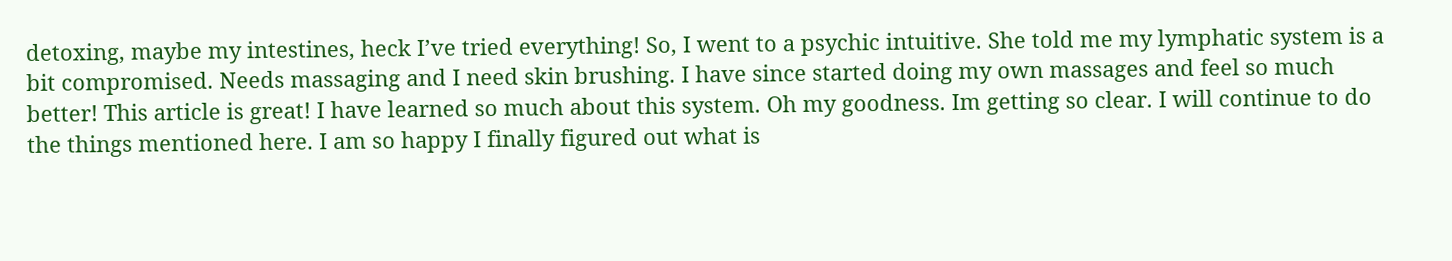detoxing, maybe my intestines, heck I’ve tried everything! So, I went to a psychic intuitive. She told me my lymphatic system is a bit compromised. Needs massaging and I need skin brushing. I have since started doing my own massages and feel so much better! This article is great! I have learned so much about this system. Oh my goodness. Im getting so clear. I will continue to do the things mentioned here. I am so happy I finally figured out what is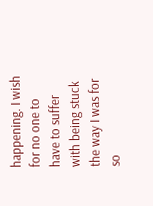happening. I wish for no one to have to suffer with being stuck the way I was for so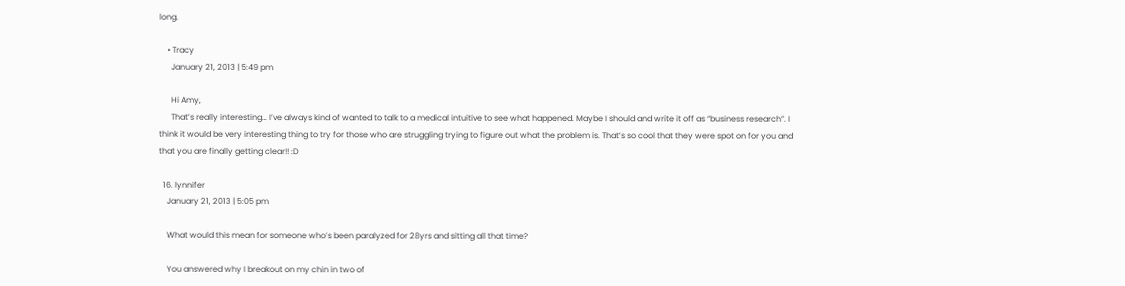long.

    • Tracy
      January 21, 2013 | 5:49 pm

      Hi Amy,
      That’s really interesting… I’ve always kind of wanted to talk to a medical intuitive to see what happened. Maybe I should and write it off as “business research”. I think it would be very interesting thing to try for those who are struggling trying to figure out what the problem is. That’s so cool that they were spot on for you and that you are finally getting clear!! :D

  16. lynnifer
    January 21, 2013 | 5:05 pm

    What would this mean for someone who’s been paralyzed for 28yrs and sitting all that time?

    You answered why I breakout on my chin in two of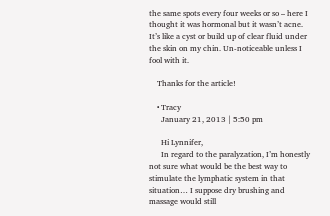the same spots every four weeks or so – here I thought it was hormonal but it wasn’t acne. It’s like a cyst or build up of clear fluid under the skin on my chin. Un-noticeable unless I fool with it.

    Thanks for the article!

    • Tracy
      January 21, 2013 | 5:50 pm

      Hi Lynnifer,
      In regard to the paralyzation, I’m honestly not sure what would be the best way to stimulate the lymphatic system in that situation… I suppose dry brushing and massage would still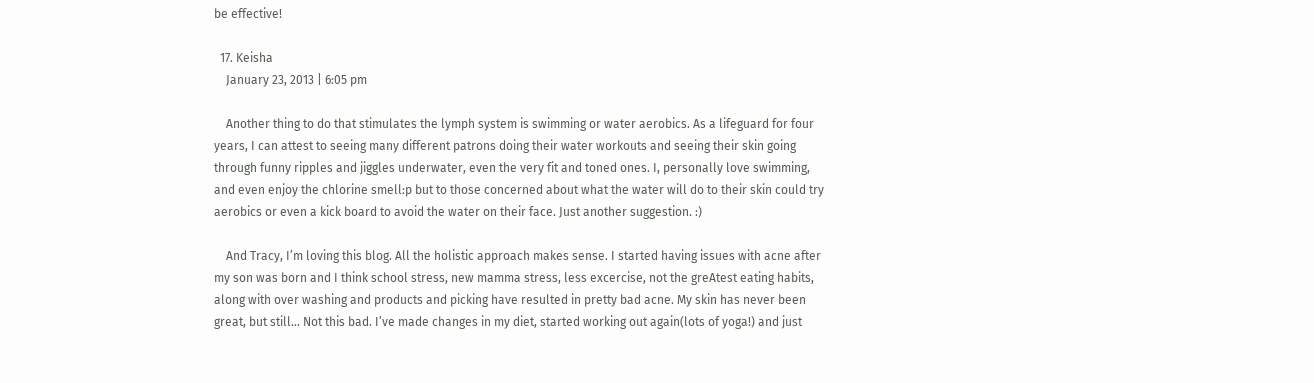be effective!

  17. Keisha
    January 23, 2013 | 6:05 pm

    Another thing to do that stimulates the lymph system is swimming or water aerobics. As a lifeguard for four years, I can attest to seeing many different patrons doing their water workouts and seeing their skin going through funny ripples and jiggles underwater, even the very fit and toned ones. I, personally love swimming, and even enjoy the chlorine smell:p but to those concerned about what the water will do to their skin could try aerobics or even a kick board to avoid the water on their face. Just another suggestion. :)

    And Tracy, I’m loving this blog. All the holistic approach makes sense. I started having issues with acne after my son was born and I think school stress, new mamma stress, less excercise, not the greAtest eating habits, along with over washing and products and picking have resulted in pretty bad acne. My skin has never been great, but still… Not this bad. I’ve made changes in my diet, started working out again(lots of yoga!) and just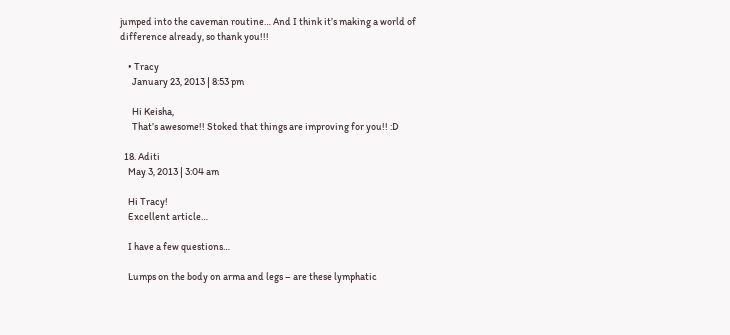jumped into the caveman routine… And I think it’s making a world of difference already, so thank you!!!

    • Tracy
      January 23, 2013 | 8:53 pm

      Hi Keisha,
      That’s awesome!! Stoked that things are improving for you!! :D

  18. Aditi
    May 3, 2013 | 3:04 am

    Hi Tracy!
    Excellent article…

    I have a few questions…

    Lumps on the body on arma and legs – are these lymphatic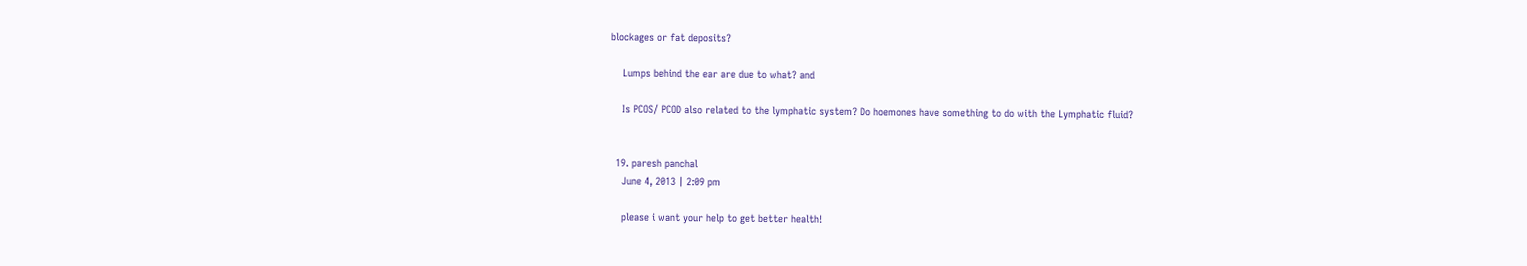blockages or fat deposits?

    Lumps behind the ear are due to what? and

    Is PCOS/ PCOD also related to the lymphatic system? Do hoemones have something to do with the Lymphatic fluid?


  19. paresh panchal
    June 4, 2013 | 2:09 pm

    please i want your help to get better health!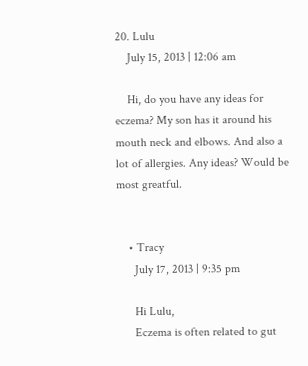20. Lulu
    July 15, 2013 | 12:06 am

    Hi, do you have any ideas for eczema? My son has it around his mouth neck and elbows. And also a lot of allergies. Any ideas? Would be most greatful.


    • Tracy
      July 17, 2013 | 9:35 pm

      Hi Lulu,
      Eczema is often related to gut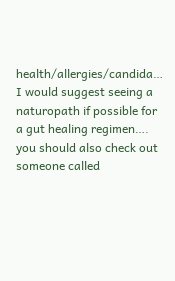health/allergies/candida… I would suggest seeing a naturopath if possible for a gut healing regimen…. you should also check out someone called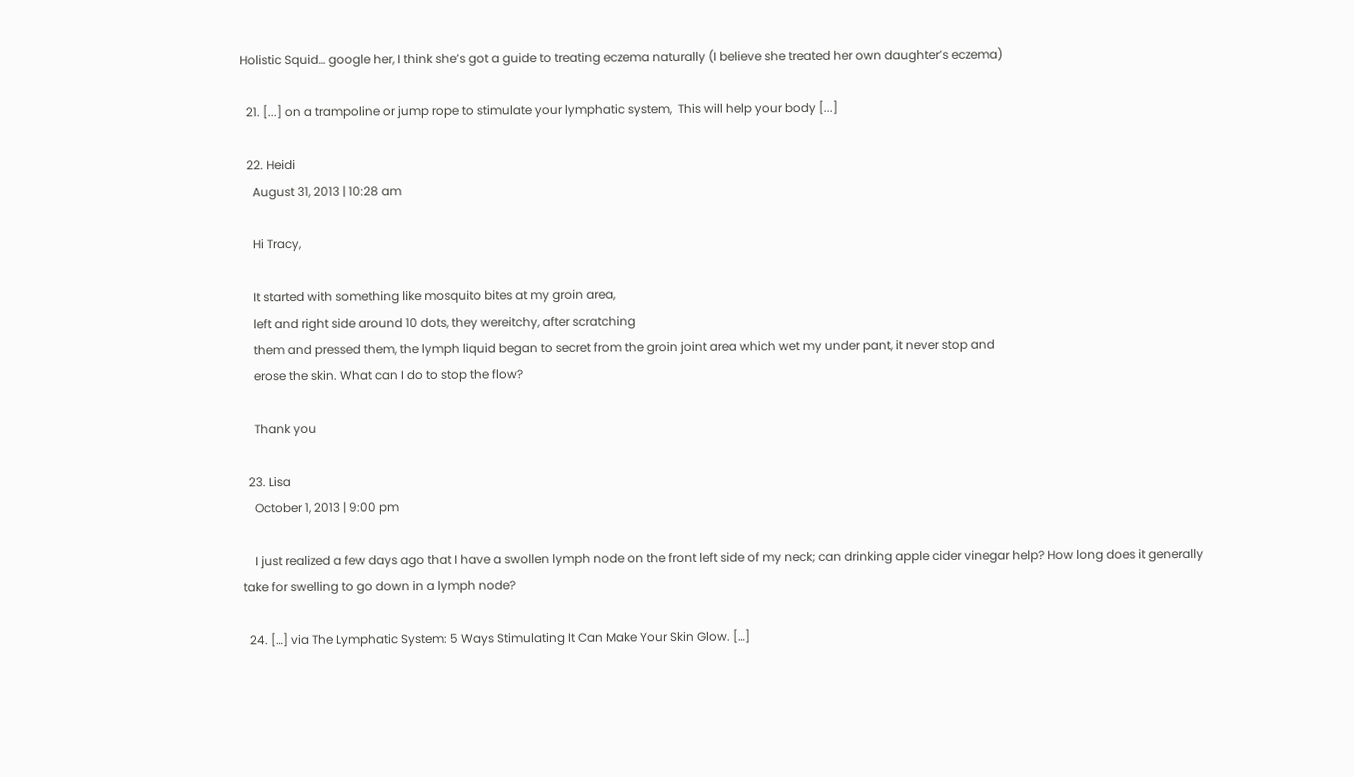Holistic Squid… google her, I think she’s got a guide to treating eczema naturally (I believe she treated her own daughter’s eczema)

  21. [...] on a trampoline or jump rope to stimulate your lymphatic system,  This will help your body [...]

  22. Heidi
    August 31, 2013 | 10:28 am

    Hi Tracy,

    It started with something like mosquito bites at my groin area,
    left and right side around 10 dots, they wereitchy, after scratching
    them and pressed them, the lymph liquid began to secret from the groin joint area which wet my under pant, it never stop and
    erose the skin. What can I do to stop the flow?

    Thank you

  23. Lisa
    October 1, 2013 | 9:00 pm

    I just realized a few days ago that I have a swollen lymph node on the front left side of my neck; can drinking apple cider vinegar help? How long does it generally take for swelling to go down in a lymph node?

  24. […] via The Lymphatic System: 5 Ways Stimulating It Can Make Your Skin Glow. […]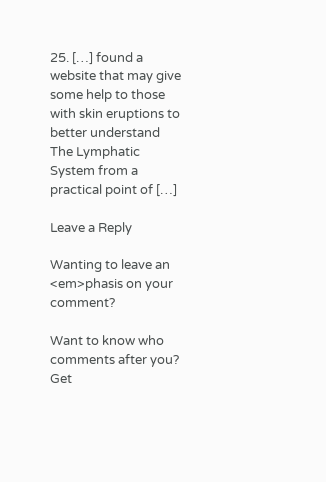25. […] found a website that may give some help to those with skin eruptions to better understand The Lymphatic System from a practical point of […]

Leave a Reply

Wanting to leave an <em>phasis on your comment?

Want to know who comments after you? Get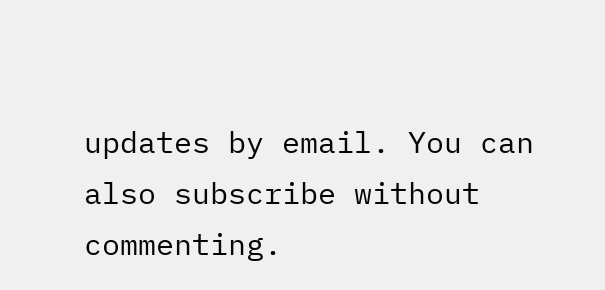updates by email. You can also subscribe without commenting.